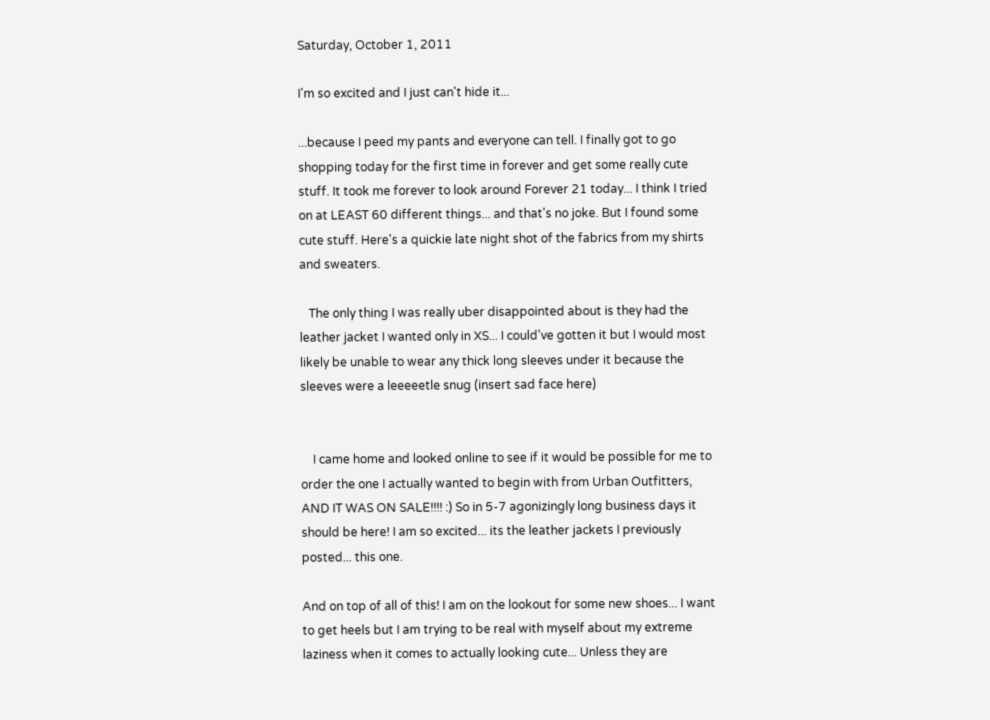Saturday, October 1, 2011

I'm so excited and I just can't hide it...

...because I peed my pants and everyone can tell. I finally got to go shopping today for the first time in forever and get some really cute stuff. It took me forever to look around Forever 21 today... I think I tried on at LEAST 60 different things... and that's no joke. But I found some cute stuff. Here's a quickie late night shot of the fabrics from my shirts and sweaters.

   The only thing I was really uber disappointed about is they had the leather jacket I wanted only in XS... I could've gotten it but I would most likely be unable to wear any thick long sleeves under it because the sleeves were a leeeeetle snug (insert sad face here)


    I came home and looked online to see if it would be possible for me to order the one I actually wanted to begin with from Urban Outfitters, AND IT WAS ON SALE!!!! :) So in 5-7 agonizingly long business days it should be here! I am so excited... its the leather jackets I previously posted... this one.

And on top of all of this! I am on the lookout for some new shoes... I want to get heels but I am trying to be real with myself about my extreme laziness when it comes to actually looking cute... Unless they are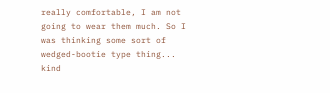really comfortable, I am not going to wear them much. So I was thinking some sort of wedged-bootie type thing... kind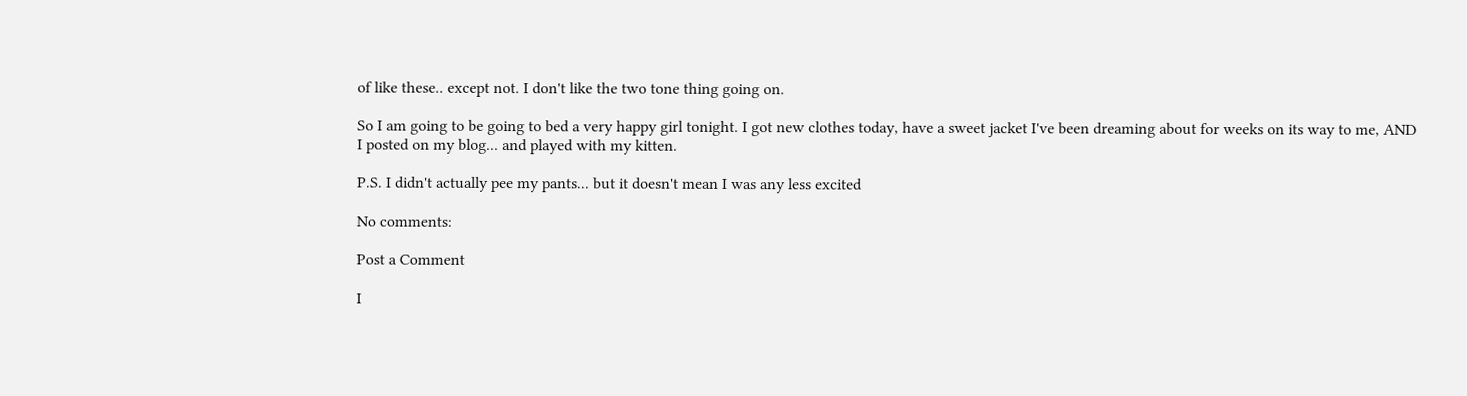of like these.. except not. I don't like the two tone thing going on.

So I am going to be going to bed a very happy girl tonight. I got new clothes today, have a sweet jacket I've been dreaming about for weeks on its way to me, AND I posted on my blog... and played with my kitten.

P.S. I didn't actually pee my pants... but it doesn't mean I was any less excited

No comments:

Post a Comment

I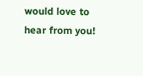would love to hear from you!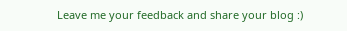Leave me your feedback and share your blog :)